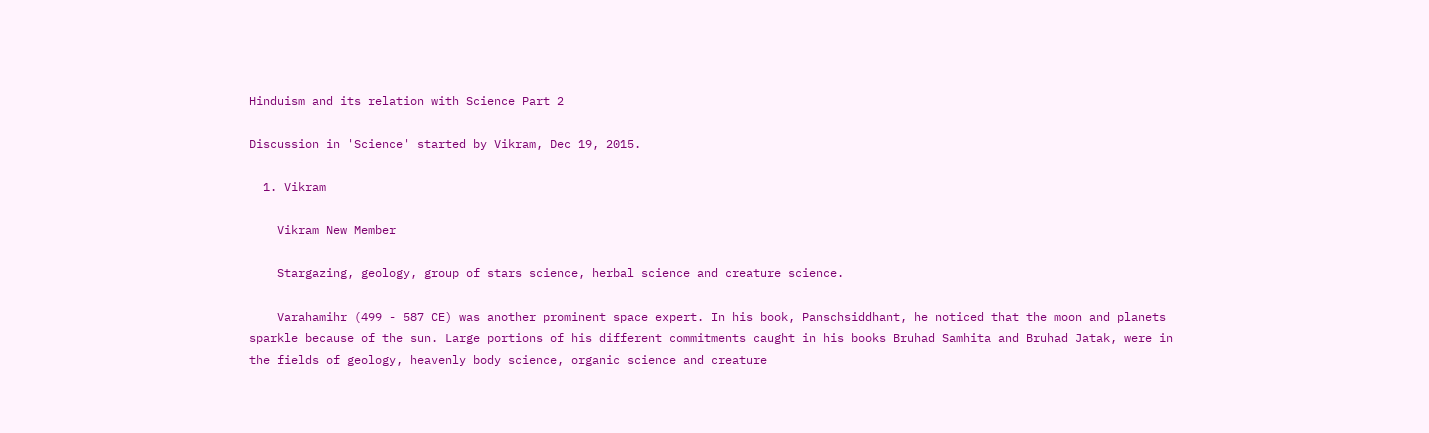Hinduism and its relation with Science Part 2

Discussion in 'Science' started by Vikram, Dec 19, 2015.

  1. Vikram

    Vikram New Member

    Stargazing, geology, group of stars science, herbal science and creature science.

    Varahamihr (499 - 587 CE) was another prominent space expert. In his book, Panschsiddhant, he noticed that the moon and planets sparkle because of the sun. Large portions of his different commitments caught in his books Bruhad Samhita and Bruhad Jatak, were in the fields of geology, heavenly body science, organic science and creature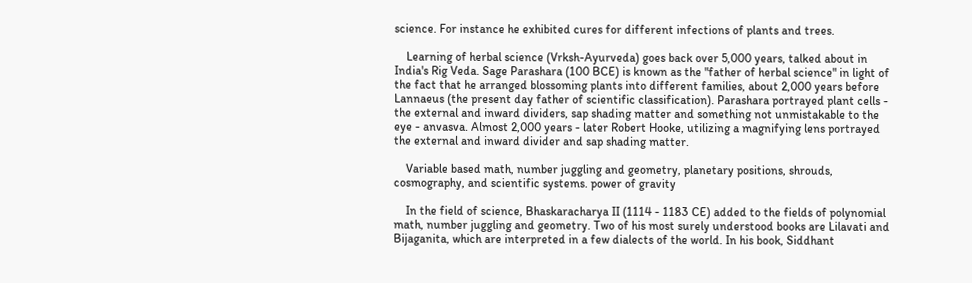science. For instance he exhibited cures for different infections of plants and trees.

    Learning of herbal science (Vrksh-Ayurveda) goes back over 5,000 years, talked about in India's Rig Veda. Sage Parashara (100 BCE) is known as the "father of herbal science" in light of the fact that he arranged blossoming plants into different families, about 2,000 years before Lannaeus (the present day father of scientific classification). Parashara portrayed plant cells - the external and inward dividers, sap shading matter and something not unmistakable to the eye - anvasva. Almost 2,000 years - later Robert Hooke, utilizing a magnifying lens portrayed the external and inward divider and sap shading matter.

    Variable based math, number juggling and geometry, planetary positions, shrouds, cosmography, and scientific systems. power of gravity

    In the field of science, Bhaskaracharya II (1114 - 1183 CE) added to the fields of polynomial math, number juggling and geometry. Two of his most surely understood books are Lilavati and Bijaganita, which are interpreted in a few dialects of the world. In his book, Siddhant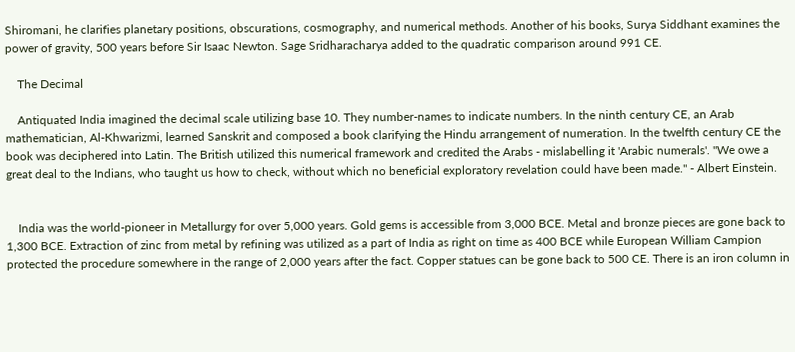Shiromani, he clarifies planetary positions, obscurations, cosmography, and numerical methods. Another of his books, Surya Siddhant examines the power of gravity, 500 years before Sir Isaac Newton. Sage Sridharacharya added to the quadratic comparison around 991 CE.

    The Decimal

    Antiquated India imagined the decimal scale utilizing base 10. They number-names to indicate numbers. In the ninth century CE, an Arab mathematician, Al-Khwarizmi, learned Sanskrit and composed a book clarifying the Hindu arrangement of numeration. In the twelfth century CE the book was deciphered into Latin. The British utilized this numerical framework and credited the Arabs - mislabelling it 'Arabic numerals'. "We owe a great deal to the Indians, who taught us how to check, without which no beneficial exploratory revelation could have been made." - Albert Einstein.


    India was the world-pioneer in Metallurgy for over 5,000 years. Gold gems is accessible from 3,000 BCE. Metal and bronze pieces are gone back to 1,300 BCE. Extraction of zinc from metal by refining was utilized as a part of India as right on time as 400 BCE while European William Campion protected the procedure somewhere in the range of 2,000 years after the fact. Copper statues can be gone back to 500 CE. There is an iron column in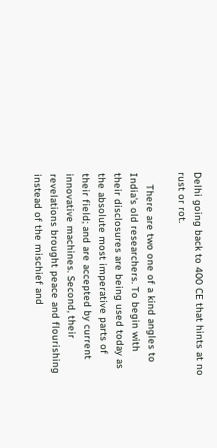Delhi going back to 400 CE that hints at no rust or rot.

    There are two one of a kind angles to India's old researchers. To begin with their disclosures are being used today as the absolute most imperative parts of their field; and are accepted by current innovative machines. Second, their revelations brought peace and flourishing instead of the mischief and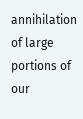annihilation of large portions of our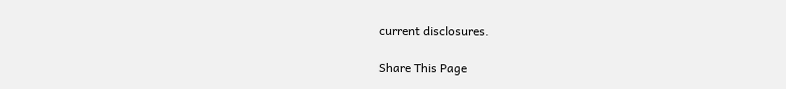current disclosures.

Share This Page